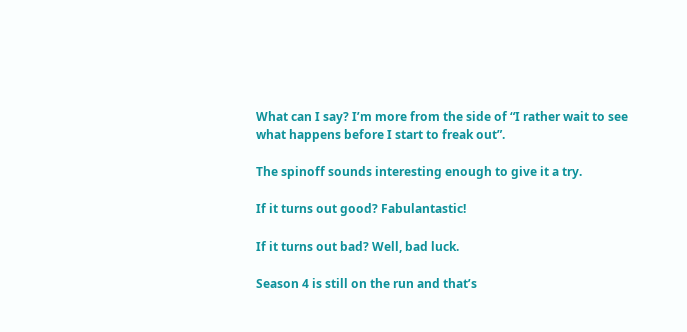What can I say? I’m more from the side of “I rather wait to see what happens before I start to freak out”.

The spinoff sounds interesting enough to give it a try.

If it turns out good? Fabulantastic!

If it turns out bad? Well, bad luck.

Season 4 is still on the run and that’s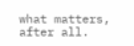what matters, after all.